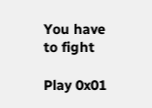You have to fight

Play 0x01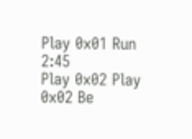Play 0x01 Run 2:45
Play 0x02 Play 0x02 Be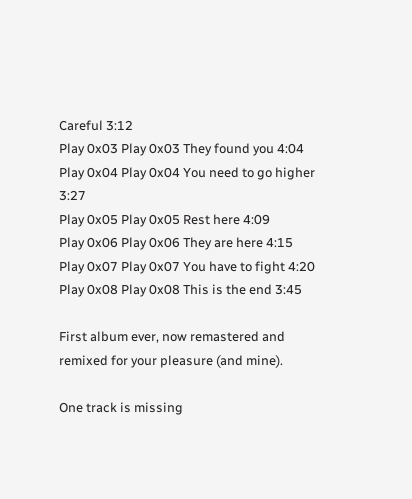Careful 3:12
Play 0x03 Play 0x03 They found you 4:04
Play 0x04 Play 0x04 You need to go higher 3:27
Play 0x05 Play 0x05 Rest here 4:09
Play 0x06 Play 0x06 They are here 4:15
Play 0x07 Play 0x07 You have to fight 4:20
Play 0x08 Play 0x08 This is the end 3:45

First album ever, now remastered and remixed for your pleasure (and mine).

One track is missing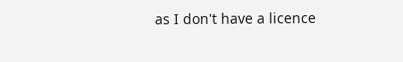as I don't have a licence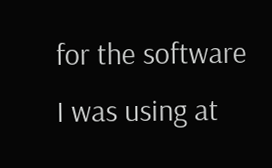for the software I was using at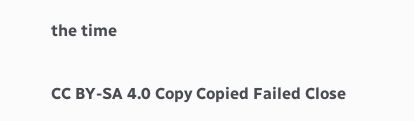the time

CC BY-SA 4.0 Copy Copied Failed Close